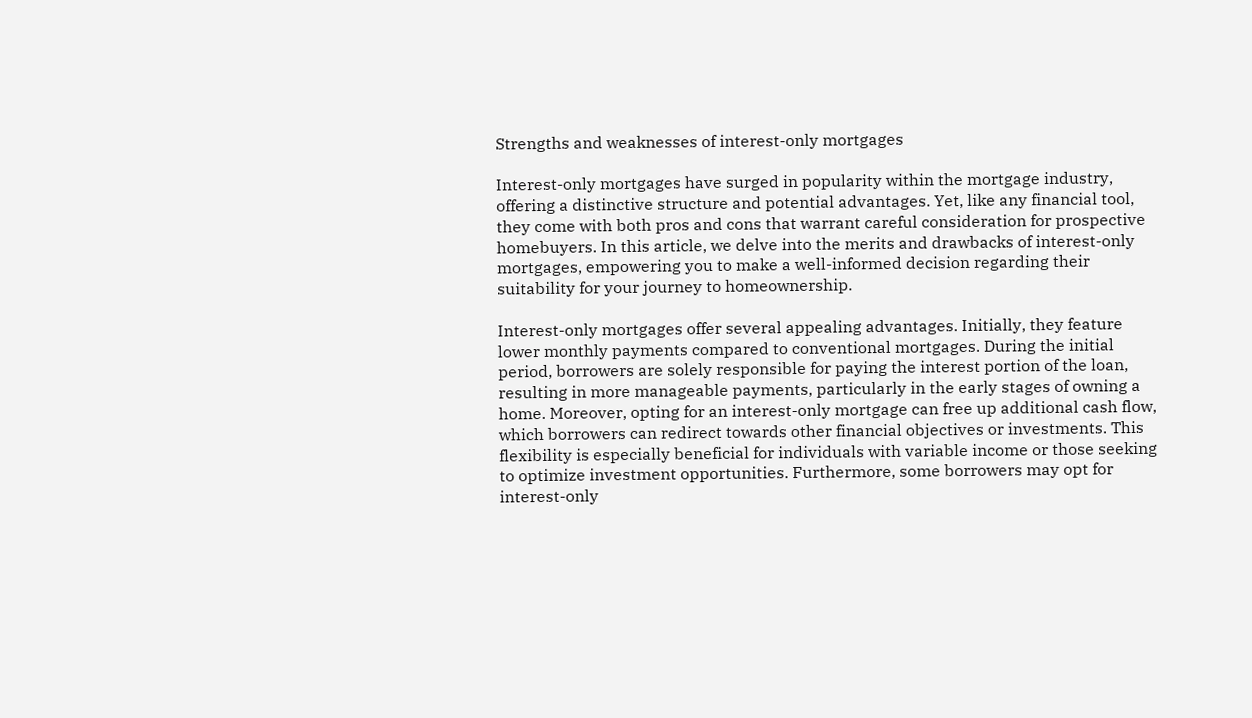Strengths and weaknesses of interest-only mortgages

Interest-only mortgages have surged in popularity within the mortgage industry, offering a distinctive structure and potential advantages. Yet, like any financial tool, they come with both pros and cons that warrant careful consideration for prospective homebuyers. In this article, we delve into the merits and drawbacks of interest-only mortgages, empowering you to make a well-informed decision regarding their suitability for your journey to homeownership.

Interest-only mortgages offer several appealing advantages. Initially, they feature lower monthly payments compared to conventional mortgages. During the initial period, borrowers are solely responsible for paying the interest portion of the loan, resulting in more manageable payments, particularly in the early stages of owning a home. Moreover, opting for an interest-only mortgage can free up additional cash flow, which borrowers can redirect towards other financial objectives or investments. This flexibility is especially beneficial for individuals with variable income or those seeking to optimize investment opportunities. Furthermore, some borrowers may opt for interest-only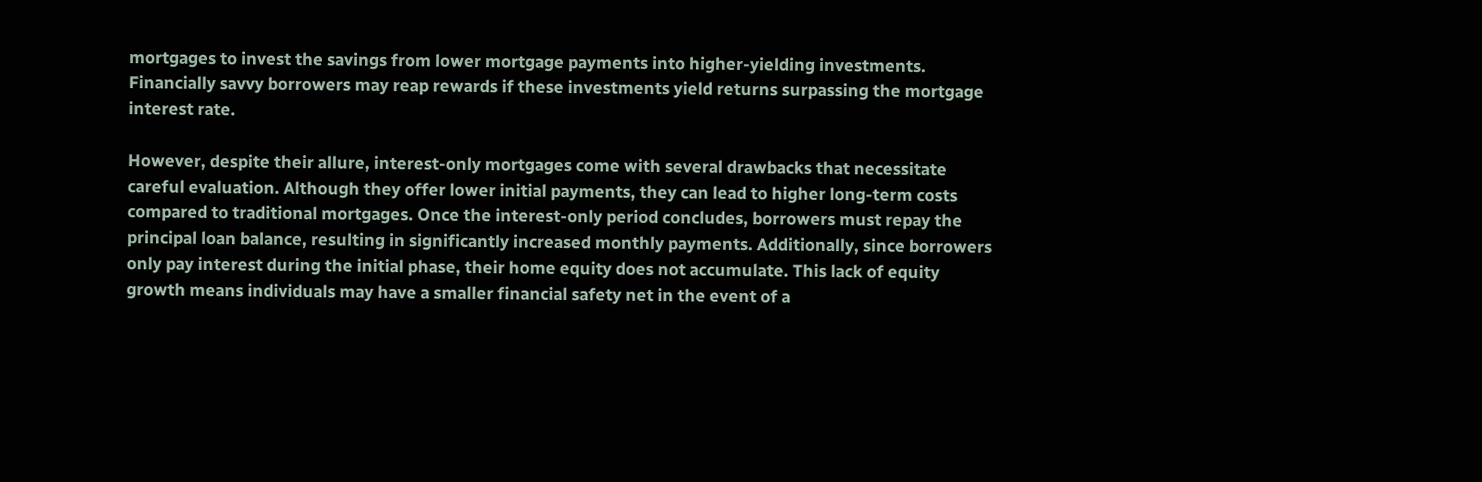mortgages to invest the savings from lower mortgage payments into higher-yielding investments. Financially savvy borrowers may reap rewards if these investments yield returns surpassing the mortgage interest rate.

However, despite their allure, interest-only mortgages come with several drawbacks that necessitate careful evaluation. Although they offer lower initial payments, they can lead to higher long-term costs compared to traditional mortgages. Once the interest-only period concludes, borrowers must repay the principal loan balance, resulting in significantly increased monthly payments. Additionally, since borrowers only pay interest during the initial phase, their home equity does not accumulate. This lack of equity growth means individuals may have a smaller financial safety net in the event of a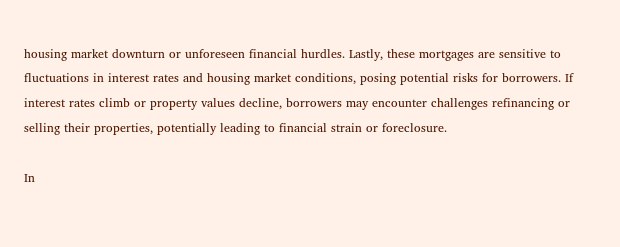housing market downturn or unforeseen financial hurdles. Lastly, these mortgages are sensitive to fluctuations in interest rates and housing market conditions, posing potential risks for borrowers. If interest rates climb or property values decline, borrowers may encounter challenges refinancing or selling their properties, potentially leading to financial strain or foreclosure.

In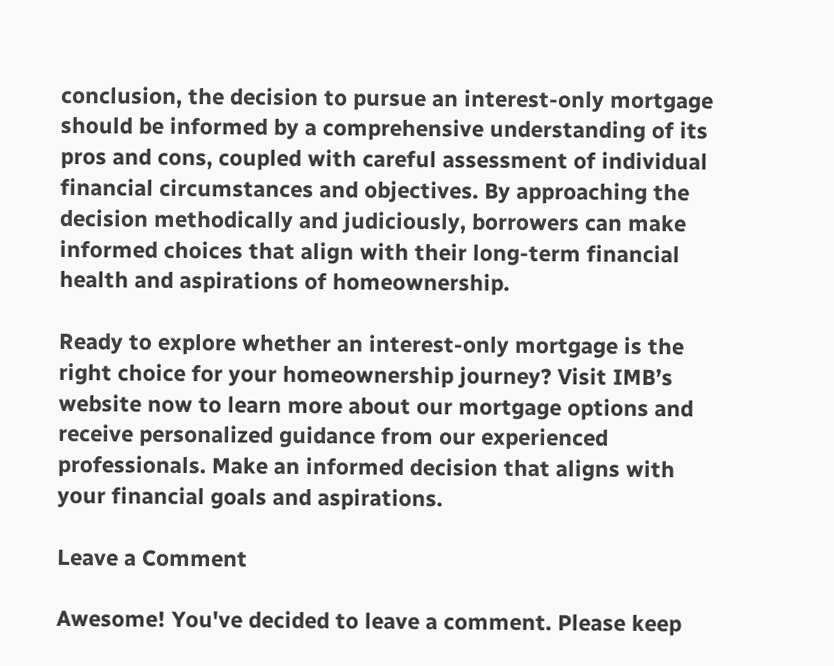conclusion, the decision to pursue an interest-only mortgage should be informed by a comprehensive understanding of its pros and cons, coupled with careful assessment of individual financial circumstances and objectives. By approaching the decision methodically and judiciously, borrowers can make informed choices that align with their long-term financial health and aspirations of homeownership.

Ready to explore whether an interest-only mortgage is the right choice for your homeownership journey? Visit IMB’s website now to learn more about our mortgage options and receive personalized guidance from our experienced professionals. Make an informed decision that aligns with your financial goals and aspirations.

Leave a Comment

Awesome! You've decided to leave a comment. Please keep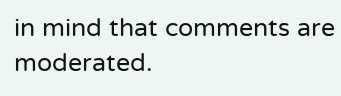in mind that comments are moderated.